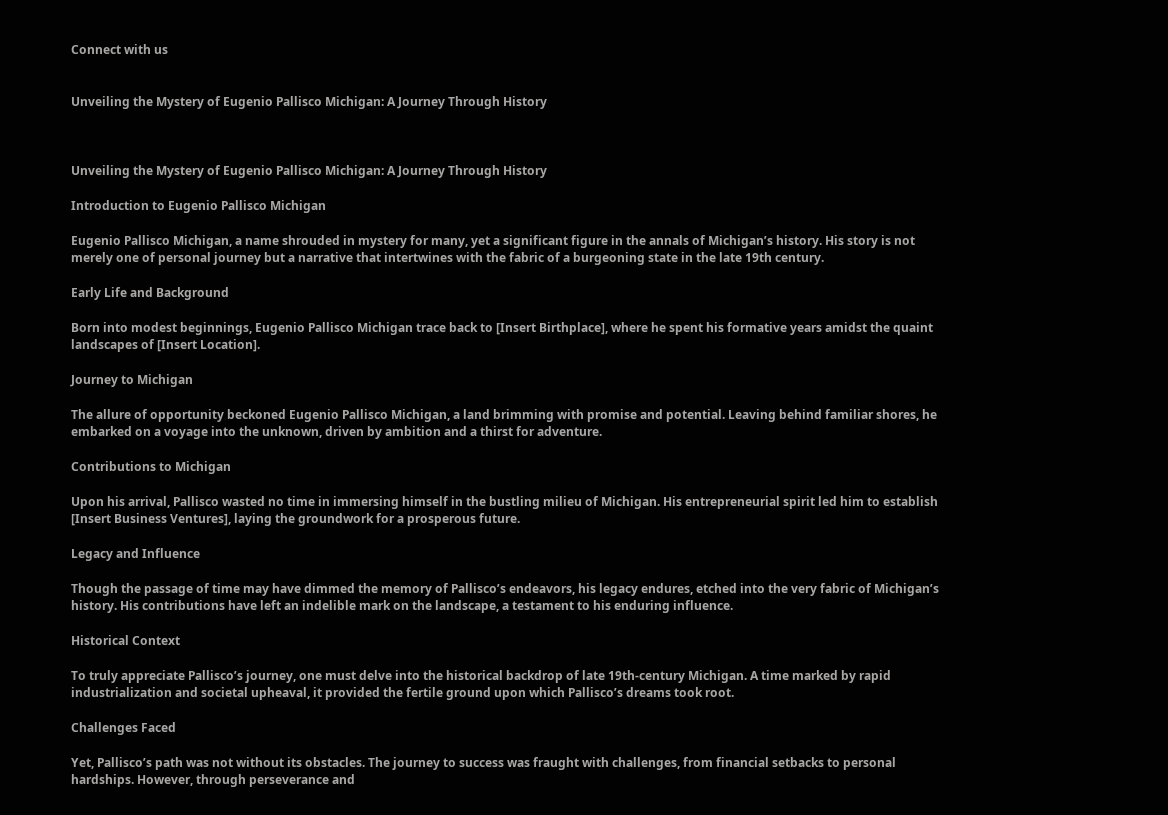Connect with us


Unveiling the Mystery of Eugenio Pallisco Michigan: A Journey Through History



Unveiling the Mystery of Eugenio Pallisco Michigan: A Journey Through History

Introduction to Eugenio Pallisco Michigan

Eugenio Pallisco Michigan, a name shrouded in mystery for many, yet a significant figure in the annals of Michigan’s history. His story is not merely one of personal journey but a narrative that intertwines with the fabric of a burgeoning state in the late 19th century.

Early Life and Background

Born into modest beginnings, Eugenio Pallisco Michigan trace back to [Insert Birthplace], where he spent his formative years amidst the quaint landscapes of [Insert Location].

Journey to Michigan

The allure of opportunity beckoned Eugenio Pallisco Michigan, a land brimming with promise and potential. Leaving behind familiar shores, he embarked on a voyage into the unknown, driven by ambition and a thirst for adventure.

Contributions to Michigan

Upon his arrival, Pallisco wasted no time in immersing himself in the bustling milieu of Michigan. His entrepreneurial spirit led him to establish [Insert Business Ventures], laying the groundwork for a prosperous future.

Legacy and Influence

Though the passage of time may have dimmed the memory of Pallisco’s endeavors, his legacy endures, etched into the very fabric of Michigan’s history. His contributions have left an indelible mark on the landscape, a testament to his enduring influence.

Historical Context

To truly appreciate Pallisco’s journey, one must delve into the historical backdrop of late 19th-century Michigan. A time marked by rapid industrialization and societal upheaval, it provided the fertile ground upon which Pallisco’s dreams took root.

Challenges Faced

Yet, Pallisco’s path was not without its obstacles. The journey to success was fraught with challenges, from financial setbacks to personal hardships. However, through perseverance and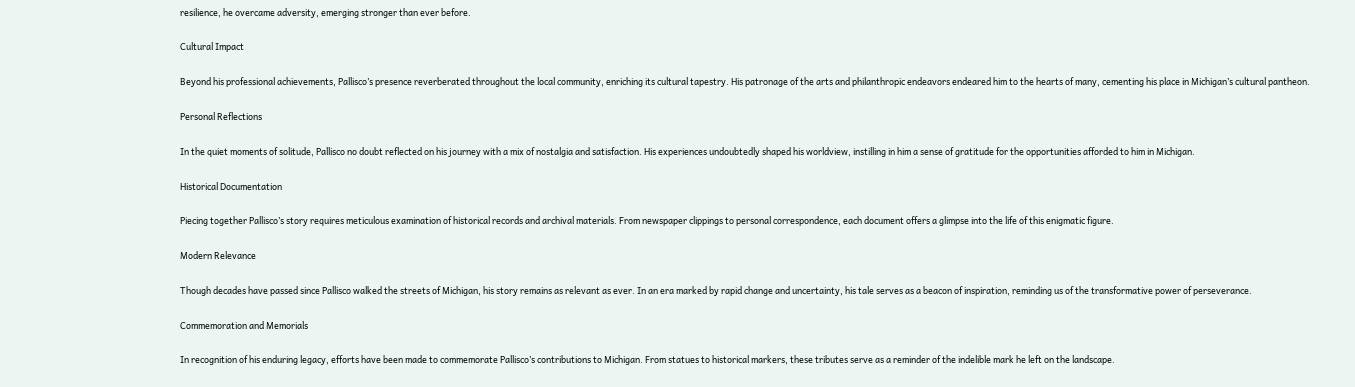resilience, he overcame adversity, emerging stronger than ever before.

Cultural Impact

Beyond his professional achievements, Pallisco’s presence reverberated throughout the local community, enriching its cultural tapestry. His patronage of the arts and philanthropic endeavors endeared him to the hearts of many, cementing his place in Michigan’s cultural pantheon.

Personal Reflections

In the quiet moments of solitude, Pallisco no doubt reflected on his journey with a mix of nostalgia and satisfaction. His experiences undoubtedly shaped his worldview, instilling in him a sense of gratitude for the opportunities afforded to him in Michigan.

Historical Documentation

Piecing together Pallisco’s story requires meticulous examination of historical records and archival materials. From newspaper clippings to personal correspondence, each document offers a glimpse into the life of this enigmatic figure.

Modern Relevance

Though decades have passed since Pallisco walked the streets of Michigan, his story remains as relevant as ever. In an era marked by rapid change and uncertainty, his tale serves as a beacon of inspiration, reminding us of the transformative power of perseverance.

Commemoration and Memorials

In recognition of his enduring legacy, efforts have been made to commemorate Pallisco’s contributions to Michigan. From statues to historical markers, these tributes serve as a reminder of the indelible mark he left on the landscape.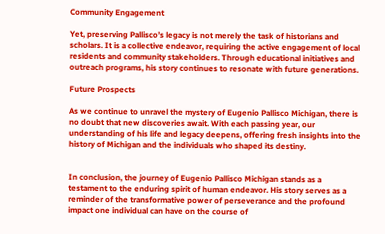Community Engagement

Yet, preserving Pallisco’s legacy is not merely the task of historians and scholars. It is a collective endeavor, requiring the active engagement of local residents and community stakeholders. Through educational initiatives and outreach programs, his story continues to resonate with future generations.

Future Prospects

As we continue to unravel the mystery of Eugenio Pallisco Michigan, there is no doubt that new discoveries await. With each passing year, our understanding of his life and legacy deepens, offering fresh insights into the history of Michigan and the individuals who shaped its destiny.


In conclusion, the journey of Eugenio Pallisco Michigan stands as a testament to the enduring spirit of human endeavor. His story serves as a reminder of the transformative power of perseverance and the profound impact one individual can have on the course of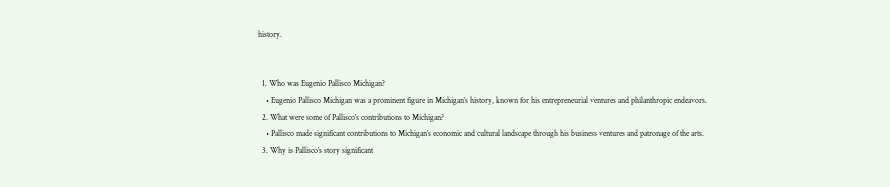history.


  1. Who was Eugenio Pallisco Michigan?
    • Eugenio Pallisco Michigan was a prominent figure in Michigan’s history, known for his entrepreneurial ventures and philanthropic endeavors.
  2. What were some of Pallisco’s contributions to Michigan?
    • Pallisco made significant contributions to Michigan’s economic and cultural landscape through his business ventures and patronage of the arts.
  3. Why is Pallisco’s story significant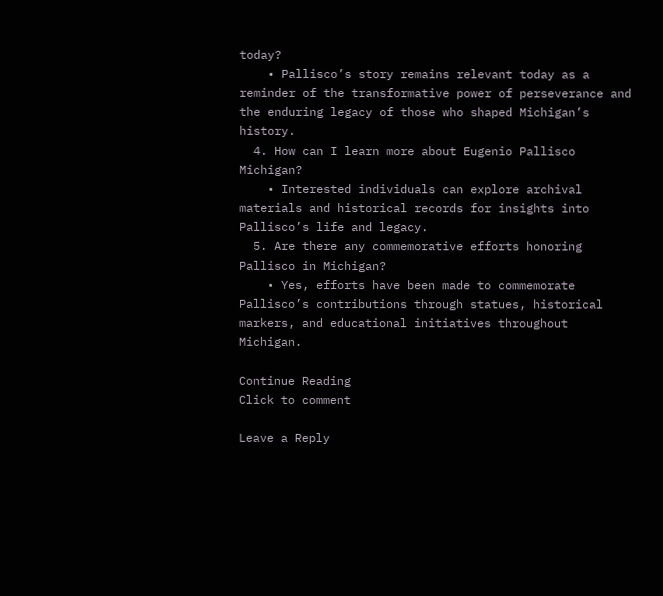today?
    • Pallisco’s story remains relevant today as a reminder of the transformative power of perseverance and the enduring legacy of those who shaped Michigan’s history.
  4. How can I learn more about Eugenio Pallisco Michigan?
    • Interested individuals can explore archival materials and historical records for insights into Pallisco’s life and legacy.
  5. Are there any commemorative efforts honoring Pallisco in Michigan?
    • Yes, efforts have been made to commemorate Pallisco’s contributions through statues, historical markers, and educational initiatives throughout Michigan.

Continue Reading
Click to comment

Leave a Reply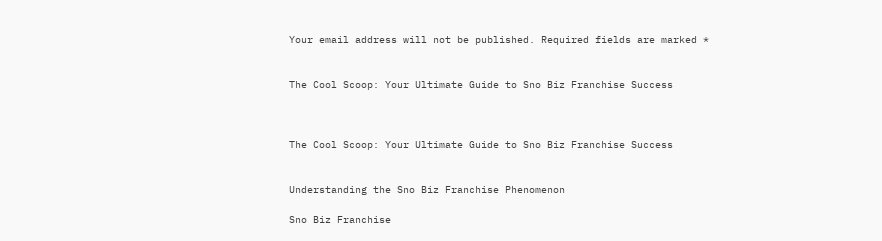Your email address will not be published. Required fields are marked *


The Cool Scoop: Your Ultimate Guide to Sno Biz Franchise Success



The Cool Scoop: Your Ultimate Guide to Sno Biz Franchise Success


Understanding the Sno Biz Franchise Phenomenon

Sno Biz Franchise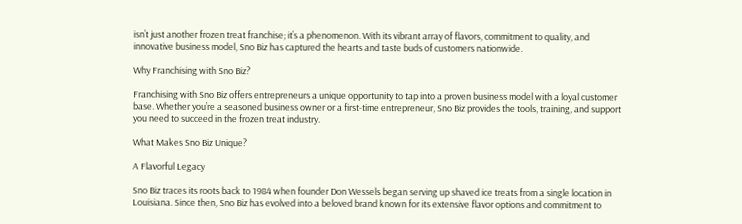isn’t just another frozen treat franchise; it’s a phenomenon. With its vibrant array of flavors, commitment to quality, and innovative business model, Sno Biz has captured the hearts and taste buds of customers nationwide.

Why Franchising with Sno Biz?

Franchising with Sno Biz offers entrepreneurs a unique opportunity to tap into a proven business model with a loyal customer base. Whether you’re a seasoned business owner or a first-time entrepreneur, Sno Biz provides the tools, training, and support you need to succeed in the frozen treat industry.

What Makes Sno Biz Unique?

A Flavorful Legacy

Sno Biz traces its roots back to 1984 when founder Don Wessels began serving up shaved ice treats from a single location in Louisiana. Since then, Sno Biz has evolved into a beloved brand known for its extensive flavor options and commitment to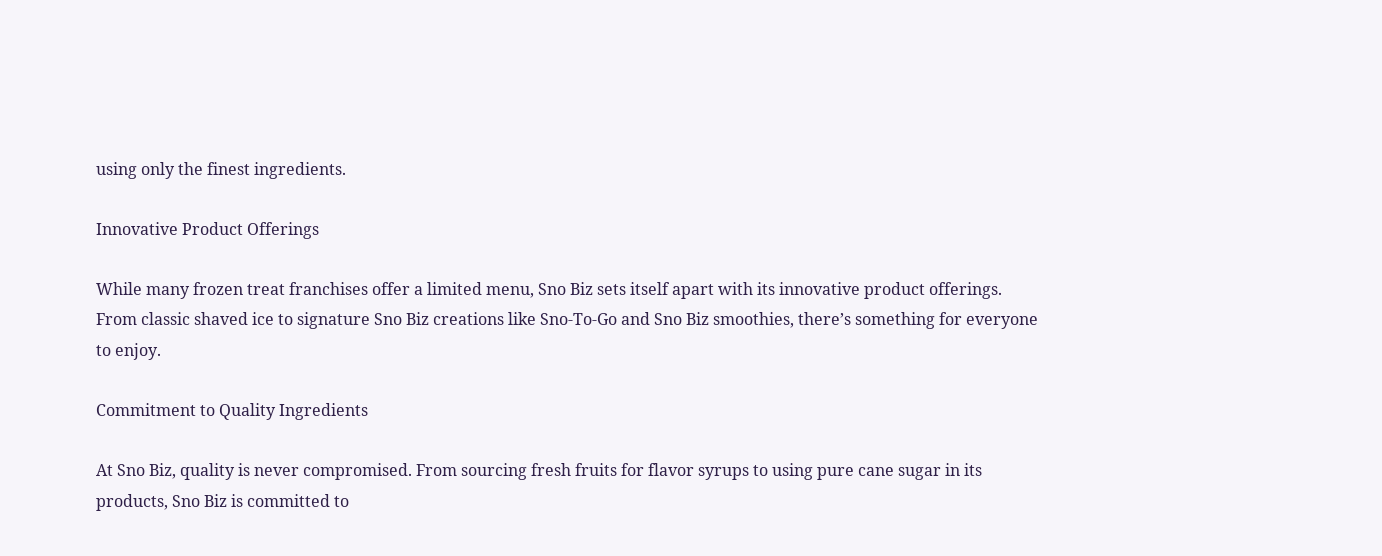using only the finest ingredients.

Innovative Product Offerings

While many frozen treat franchises offer a limited menu, Sno Biz sets itself apart with its innovative product offerings. From classic shaved ice to signature Sno Biz creations like Sno-To-Go and Sno Biz smoothies, there’s something for everyone to enjoy.

Commitment to Quality Ingredients

At Sno Biz, quality is never compromised. From sourcing fresh fruits for flavor syrups to using pure cane sugar in its products, Sno Biz is committed to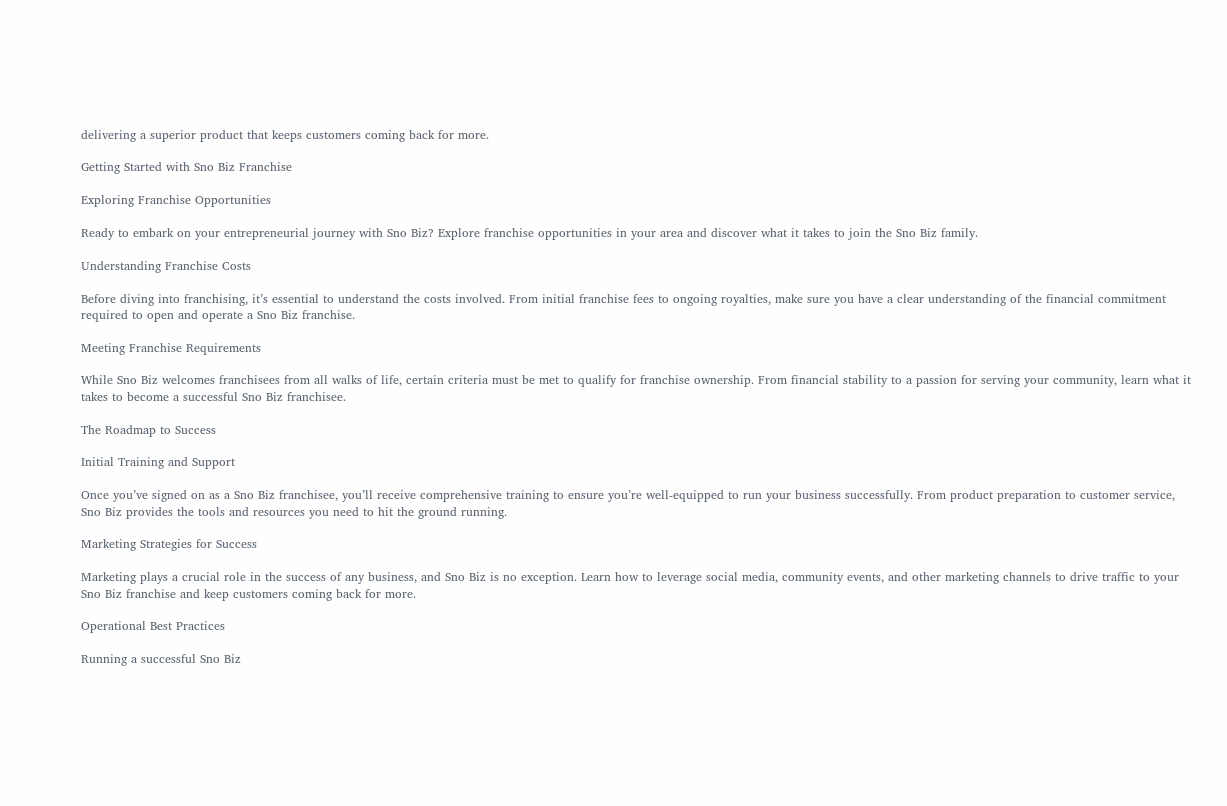delivering a superior product that keeps customers coming back for more.

Getting Started with Sno Biz Franchise

Exploring Franchise Opportunities

Ready to embark on your entrepreneurial journey with Sno Biz? Explore franchise opportunities in your area and discover what it takes to join the Sno Biz family.

Understanding Franchise Costs

Before diving into franchising, it’s essential to understand the costs involved. From initial franchise fees to ongoing royalties, make sure you have a clear understanding of the financial commitment required to open and operate a Sno Biz franchise.

Meeting Franchise Requirements

While Sno Biz welcomes franchisees from all walks of life, certain criteria must be met to qualify for franchise ownership. From financial stability to a passion for serving your community, learn what it takes to become a successful Sno Biz franchisee.

The Roadmap to Success

Initial Training and Support

Once you’ve signed on as a Sno Biz franchisee, you’ll receive comprehensive training to ensure you’re well-equipped to run your business successfully. From product preparation to customer service, Sno Biz provides the tools and resources you need to hit the ground running.

Marketing Strategies for Success

Marketing plays a crucial role in the success of any business, and Sno Biz is no exception. Learn how to leverage social media, community events, and other marketing channels to drive traffic to your Sno Biz franchise and keep customers coming back for more.

Operational Best Practices

Running a successful Sno Biz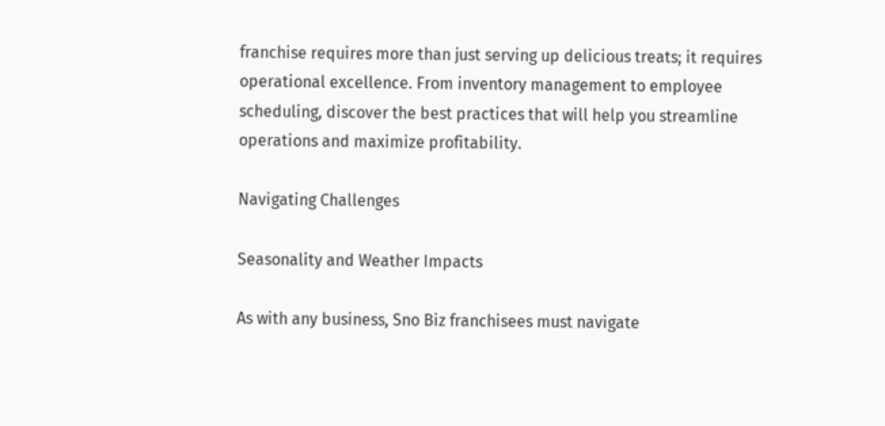franchise requires more than just serving up delicious treats; it requires operational excellence. From inventory management to employee scheduling, discover the best practices that will help you streamline operations and maximize profitability.

Navigating Challenges

Seasonality and Weather Impacts

As with any business, Sno Biz franchisees must navigate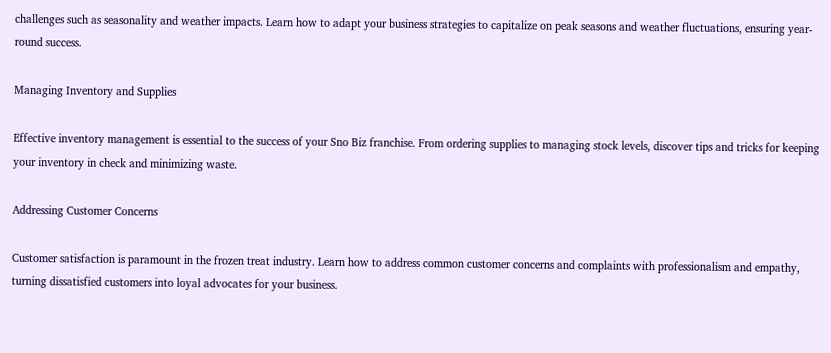challenges such as seasonality and weather impacts. Learn how to adapt your business strategies to capitalize on peak seasons and weather fluctuations, ensuring year-round success.

Managing Inventory and Supplies

Effective inventory management is essential to the success of your Sno Biz franchise. From ordering supplies to managing stock levels, discover tips and tricks for keeping your inventory in check and minimizing waste.

Addressing Customer Concerns

Customer satisfaction is paramount in the frozen treat industry. Learn how to address common customer concerns and complaints with professionalism and empathy, turning dissatisfied customers into loyal advocates for your business.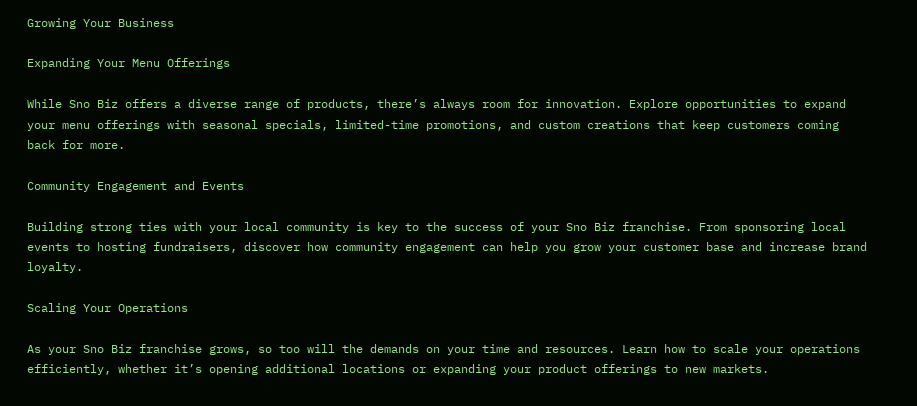Growing Your Business

Expanding Your Menu Offerings

While Sno Biz offers a diverse range of products, there’s always room for innovation. Explore opportunities to expand your menu offerings with seasonal specials, limited-time promotions, and custom creations that keep customers coming back for more.

Community Engagement and Events

Building strong ties with your local community is key to the success of your Sno Biz franchise. From sponsoring local events to hosting fundraisers, discover how community engagement can help you grow your customer base and increase brand loyalty.

Scaling Your Operations

As your Sno Biz franchise grows, so too will the demands on your time and resources. Learn how to scale your operations efficiently, whether it’s opening additional locations or expanding your product offerings to new markets.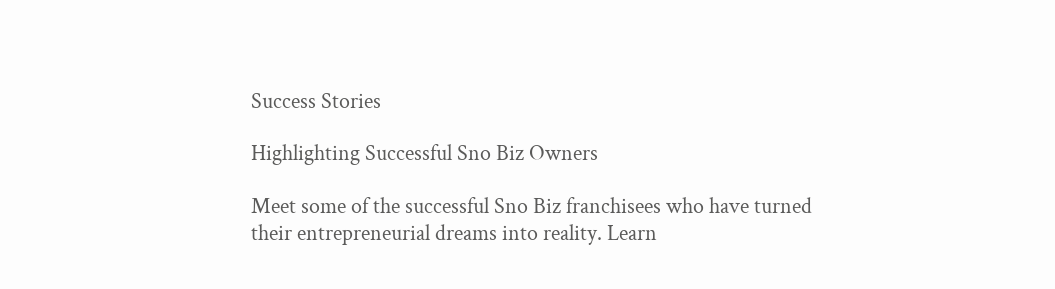Success Stories

Highlighting Successful Sno Biz Owners

Meet some of the successful Sno Biz franchisees who have turned their entrepreneurial dreams into reality. Learn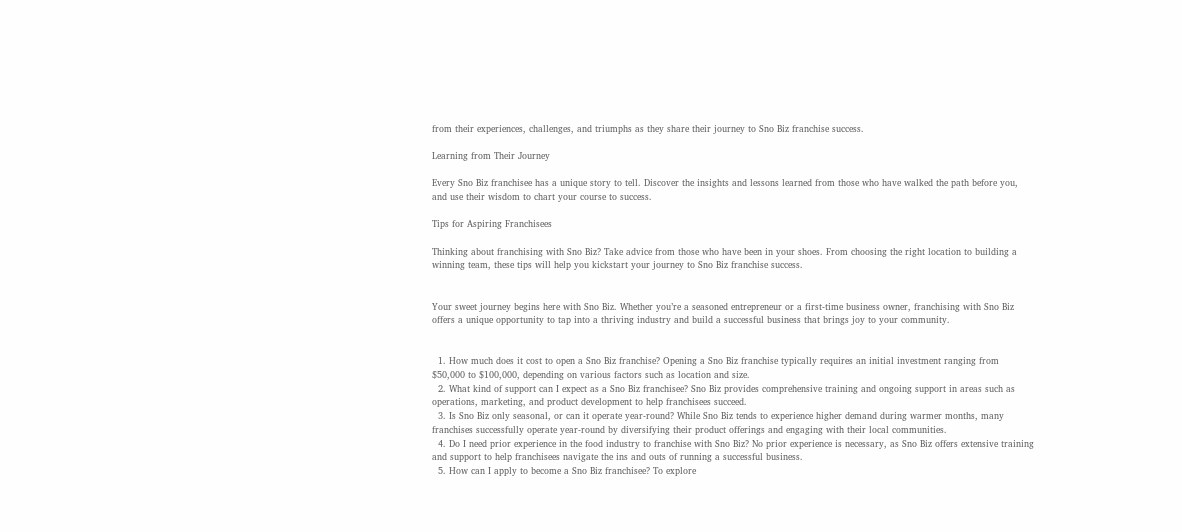from their experiences, challenges, and triumphs as they share their journey to Sno Biz franchise success.

Learning from Their Journey

Every Sno Biz franchisee has a unique story to tell. Discover the insights and lessons learned from those who have walked the path before you, and use their wisdom to chart your course to success.

Tips for Aspiring Franchisees

Thinking about franchising with Sno Biz? Take advice from those who have been in your shoes. From choosing the right location to building a winning team, these tips will help you kickstart your journey to Sno Biz franchise success.


Your sweet journey begins here with Sno Biz. Whether you’re a seasoned entrepreneur or a first-time business owner, franchising with Sno Biz offers a unique opportunity to tap into a thriving industry and build a successful business that brings joy to your community.


  1. How much does it cost to open a Sno Biz franchise? Opening a Sno Biz franchise typically requires an initial investment ranging from $50,000 to $100,000, depending on various factors such as location and size.
  2. What kind of support can I expect as a Sno Biz franchisee? Sno Biz provides comprehensive training and ongoing support in areas such as operations, marketing, and product development to help franchisees succeed.
  3. Is Sno Biz only seasonal, or can it operate year-round? While Sno Biz tends to experience higher demand during warmer months, many franchises successfully operate year-round by diversifying their product offerings and engaging with their local communities.
  4. Do I need prior experience in the food industry to franchise with Sno Biz? No prior experience is necessary, as Sno Biz offers extensive training and support to help franchisees navigate the ins and outs of running a successful business.
  5. How can I apply to become a Sno Biz franchisee? To explore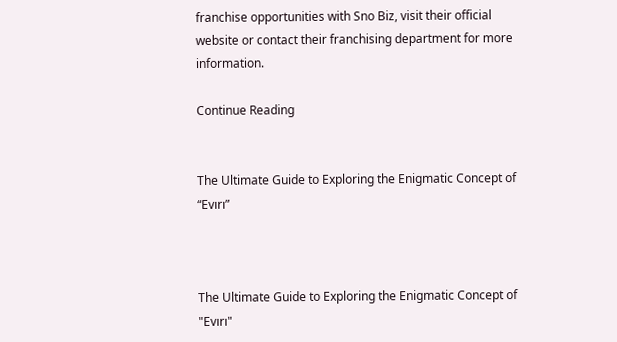franchise opportunities with Sno Biz, visit their official website or contact their franchising department for more information.

Continue Reading


The Ultimate Guide to Exploring the Enigmatic Concept of “Evırı”



The Ultimate Guide to Exploring the Enigmatic Concept of "Evırı"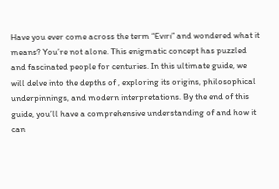Have you ever come across the term “Evırı” and wondered what it means? You’re not alone. This enigmatic concept has puzzled and fascinated people for centuries. In this ultimate guide, we will delve into the depths of , exploring its origins, philosophical underpinnings, and modern interpretations. By the end of this guide, you’ll have a comprehensive understanding of and how it can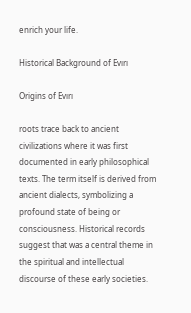enrich your life.

Historical Background of Evırı

Origins of Evırı

roots trace back to ancient civilizations where it was first documented in early philosophical texts. The term itself is derived from ancient dialects, symbolizing a profound state of being or consciousness. Historical records suggest that was a central theme in the spiritual and intellectual discourse of these early societies.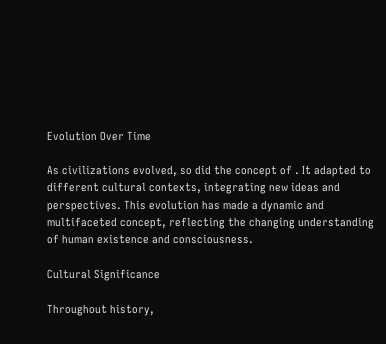Evolution Over Time

As civilizations evolved, so did the concept of . It adapted to different cultural contexts, integrating new ideas and perspectives. This evolution has made a dynamic and multifaceted concept, reflecting the changing understanding of human existence and consciousness.

Cultural Significance

Throughout history,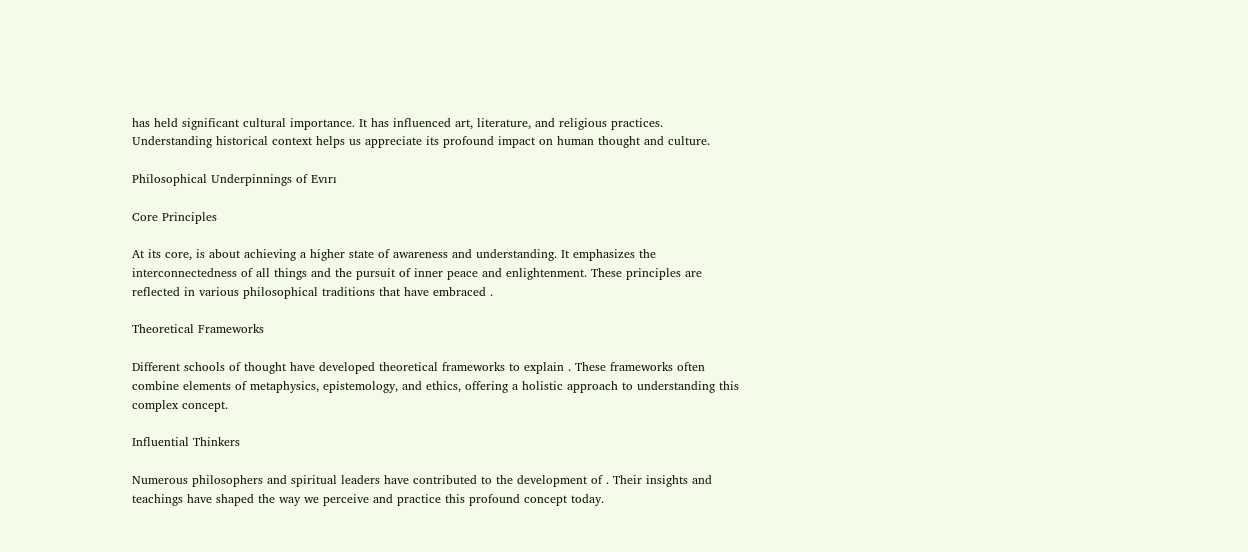has held significant cultural importance. It has influenced art, literature, and religious practices. Understanding historical context helps us appreciate its profound impact on human thought and culture.

Philosophical Underpinnings of Evırı

Core Principles

At its core, is about achieving a higher state of awareness and understanding. It emphasizes the interconnectedness of all things and the pursuit of inner peace and enlightenment. These principles are reflected in various philosophical traditions that have embraced .

Theoretical Frameworks

Different schools of thought have developed theoretical frameworks to explain . These frameworks often combine elements of metaphysics, epistemology, and ethics, offering a holistic approach to understanding this complex concept.

Influential Thinkers

Numerous philosophers and spiritual leaders have contributed to the development of . Their insights and teachings have shaped the way we perceive and practice this profound concept today.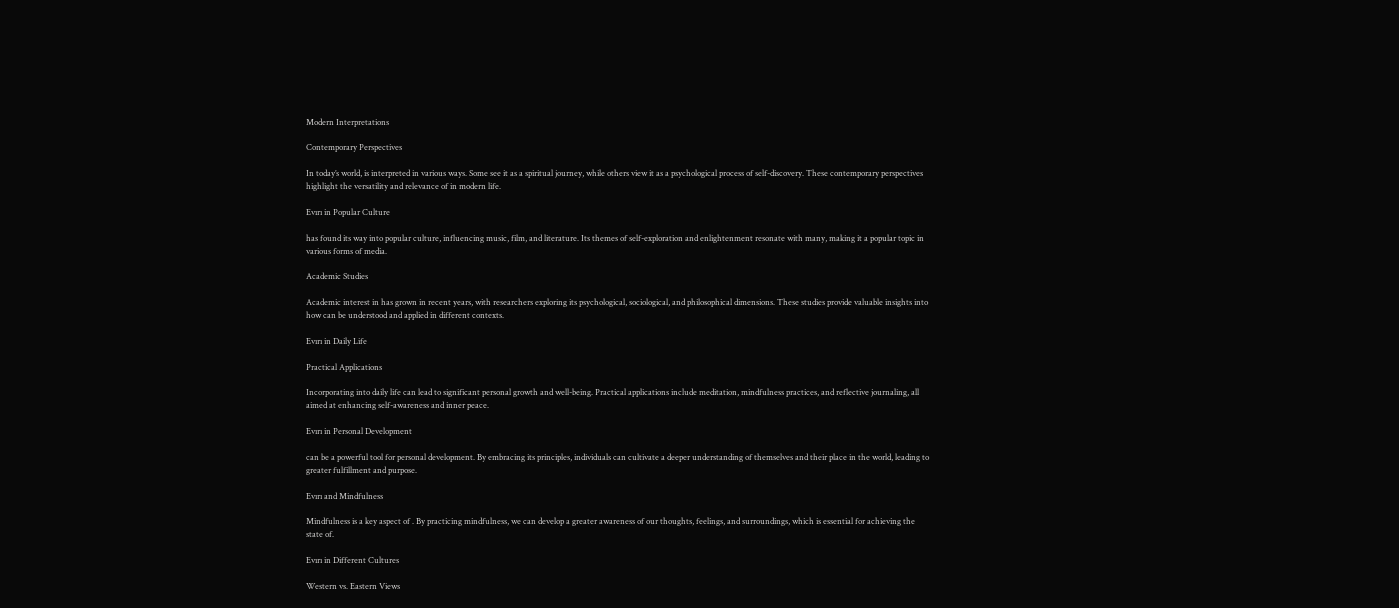Modern Interpretations

Contemporary Perspectives

In today’s world, is interpreted in various ways. Some see it as a spiritual journey, while others view it as a psychological process of self-discovery. These contemporary perspectives highlight the versatility and relevance of in modern life.

Evırı in Popular Culture

has found its way into popular culture, influencing music, film, and literature. Its themes of self-exploration and enlightenment resonate with many, making it a popular topic in various forms of media.

Academic Studies

Academic interest in has grown in recent years, with researchers exploring its psychological, sociological, and philosophical dimensions. These studies provide valuable insights into how can be understood and applied in different contexts.

Evırı in Daily Life

Practical Applications

Incorporating into daily life can lead to significant personal growth and well-being. Practical applications include meditation, mindfulness practices, and reflective journaling, all aimed at enhancing self-awareness and inner peace.

Evırı in Personal Development

can be a powerful tool for personal development. By embracing its principles, individuals can cultivate a deeper understanding of themselves and their place in the world, leading to greater fulfillment and purpose.

Evırı and Mindfulness

Mindfulness is a key aspect of . By practicing mindfulness, we can develop a greater awareness of our thoughts, feelings, and surroundings, which is essential for achieving the state of.

Evırı in Different Cultures

Western vs. Eastern Views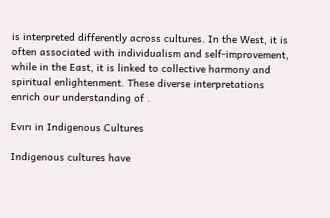is interpreted differently across cultures. In the West, it is often associated with individualism and self-improvement, while in the East, it is linked to collective harmony and spiritual enlightenment. These diverse interpretations enrich our understanding of .

Evırı in Indigenous Cultures

Indigenous cultures have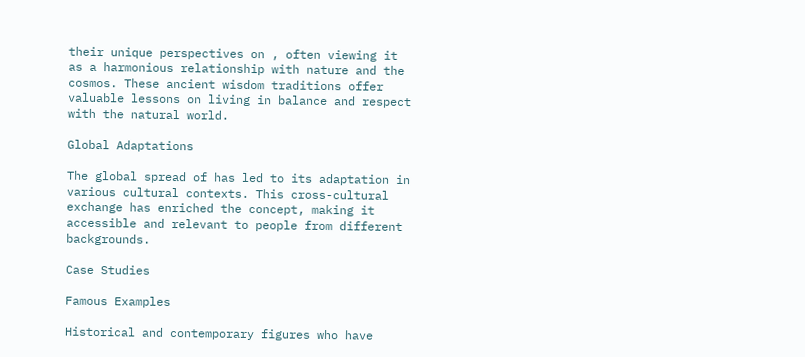their unique perspectives on , often viewing it as a harmonious relationship with nature and the cosmos. These ancient wisdom traditions offer valuable lessons on living in balance and respect with the natural world.

Global Adaptations

The global spread of has led to its adaptation in various cultural contexts. This cross-cultural exchange has enriched the concept, making it accessible and relevant to people from different backgrounds.

Case Studies

Famous Examples

Historical and contemporary figures who have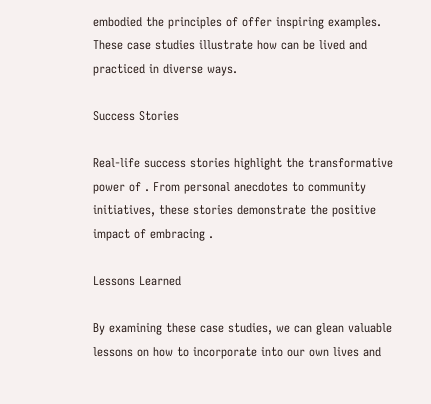embodied the principles of offer inspiring examples. These case studies illustrate how can be lived and practiced in diverse ways.

Success Stories

Real-life success stories highlight the transformative power of . From personal anecdotes to community initiatives, these stories demonstrate the positive impact of embracing .

Lessons Learned

By examining these case studies, we can glean valuable lessons on how to incorporate into our own lives and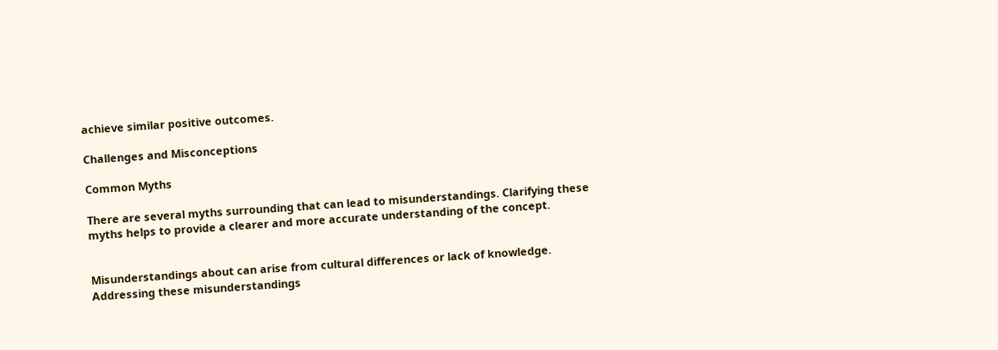achieve similar positive outcomes.

Challenges and Misconceptions

Common Myths

There are several myths surrounding that can lead to misunderstandings. Clarifying these myths helps to provide a clearer and more accurate understanding of the concept.


Misunderstandings about can arise from cultural differences or lack of knowledge. Addressing these misunderstandings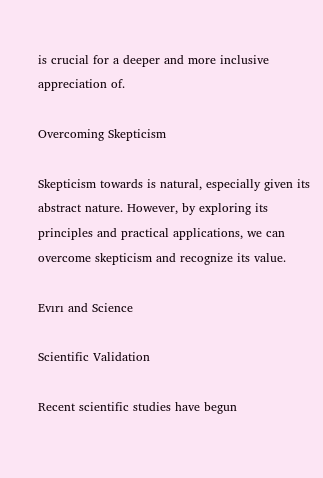is crucial for a deeper and more inclusive appreciation of.

Overcoming Skepticism

Skepticism towards is natural, especially given its abstract nature. However, by exploring its principles and practical applications, we can overcome skepticism and recognize its value.

Evırı and Science

Scientific Validation

Recent scientific studies have begun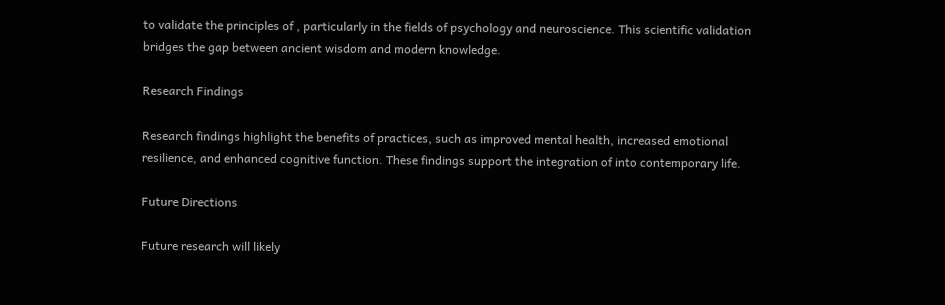to validate the principles of , particularly in the fields of psychology and neuroscience. This scientific validation bridges the gap between ancient wisdom and modern knowledge.

Research Findings

Research findings highlight the benefits of practices, such as improved mental health, increased emotional resilience, and enhanced cognitive function. These findings support the integration of into contemporary life.

Future Directions

Future research will likely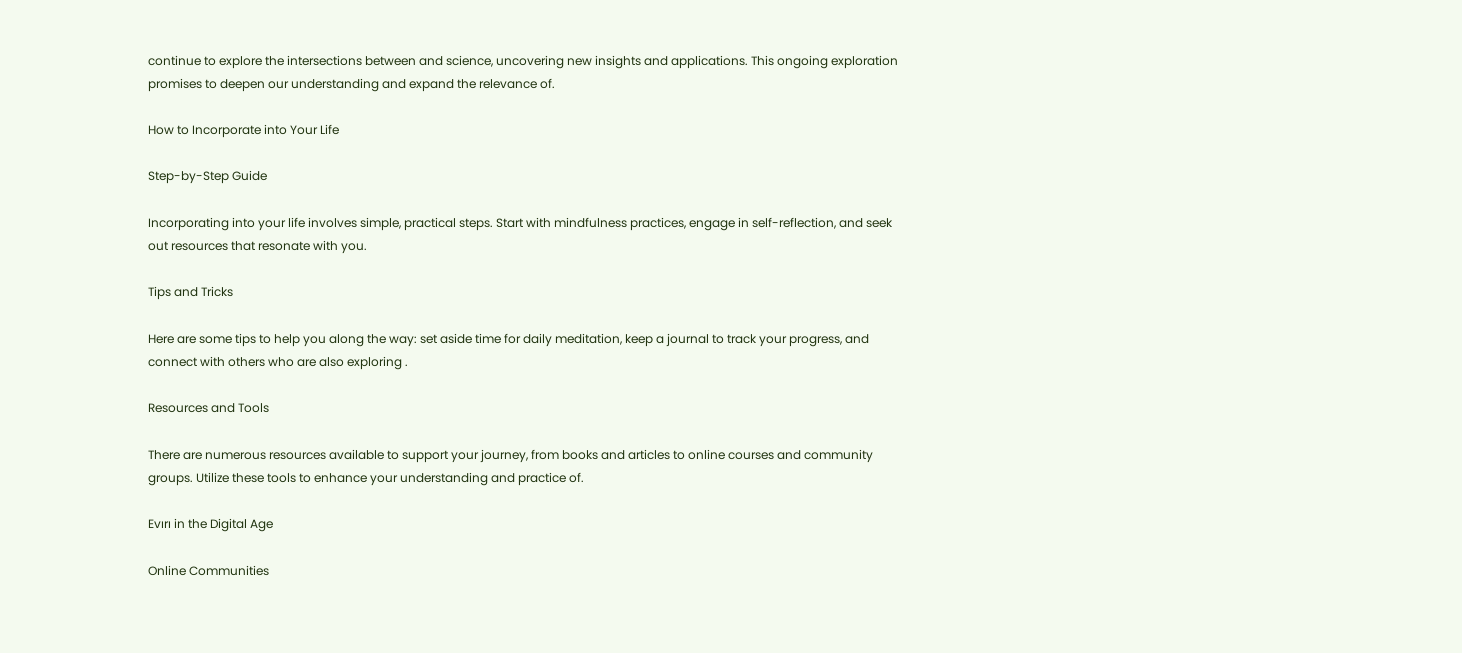continue to explore the intersections between and science, uncovering new insights and applications. This ongoing exploration promises to deepen our understanding and expand the relevance of.

How to Incorporate into Your Life

Step-by-Step Guide

Incorporating into your life involves simple, practical steps. Start with mindfulness practices, engage in self-reflection, and seek out resources that resonate with you.

Tips and Tricks

Here are some tips to help you along the way: set aside time for daily meditation, keep a journal to track your progress, and connect with others who are also exploring .

Resources and Tools

There are numerous resources available to support your journey, from books and articles to online courses and community groups. Utilize these tools to enhance your understanding and practice of.

Evırı in the Digital Age

Online Communities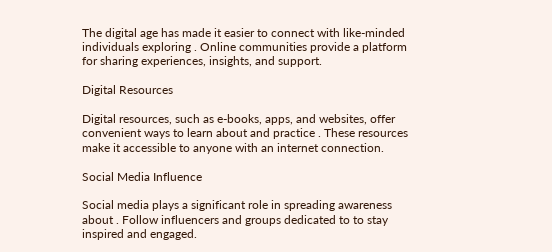The digital age has made it easier to connect with like-minded individuals exploring . Online communities provide a platform for sharing experiences, insights, and support.

Digital Resources

Digital resources, such as e-books, apps, and websites, offer convenient ways to learn about and practice . These resources make it accessible to anyone with an internet connection.

Social Media Influence

Social media plays a significant role in spreading awareness about . Follow influencers and groups dedicated to to stay inspired and engaged.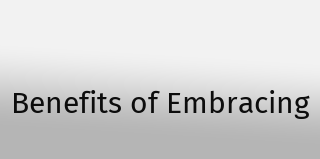Benefits of Embracing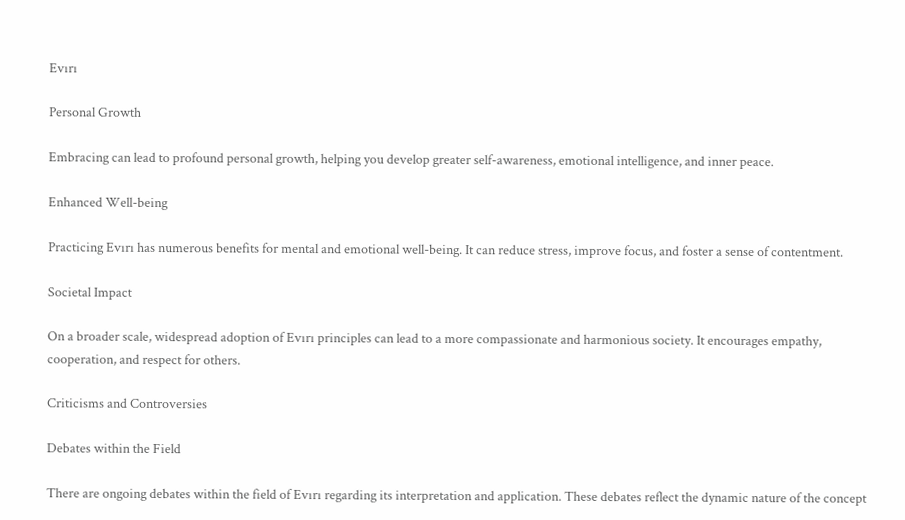Evırı

Personal Growth

Embracing can lead to profound personal growth, helping you develop greater self-awareness, emotional intelligence, and inner peace.

Enhanced Well-being

Practicing Evırı has numerous benefits for mental and emotional well-being. It can reduce stress, improve focus, and foster a sense of contentment.

Societal Impact

On a broader scale, widespread adoption of Evırı principles can lead to a more compassionate and harmonious society. It encourages empathy, cooperation, and respect for others.

Criticisms and Controversies

Debates within the Field

There are ongoing debates within the field of Evırı regarding its interpretation and application. These debates reflect the dynamic nature of the concept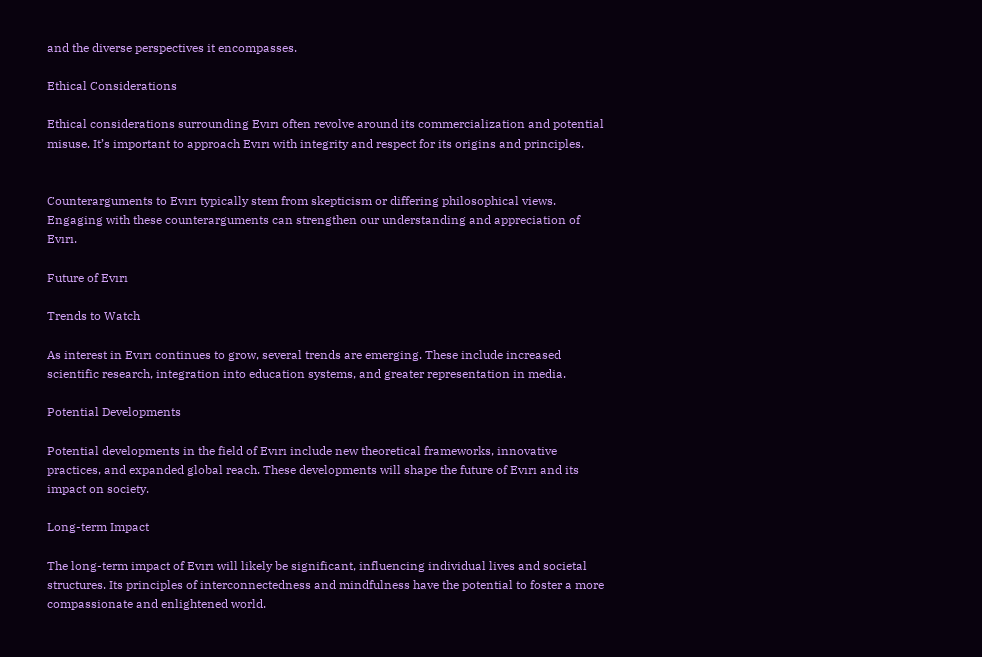and the diverse perspectives it encompasses.

Ethical Considerations

Ethical considerations surrounding Evırı often revolve around its commercialization and potential misuse. It’s important to approach Evırı with integrity and respect for its origins and principles.


Counterarguments to Evırı typically stem from skepticism or differing philosophical views. Engaging with these counterarguments can strengthen our understanding and appreciation of Evırı.

Future of Evırı

Trends to Watch

As interest in Evırı continues to grow, several trends are emerging. These include increased scientific research, integration into education systems, and greater representation in media.

Potential Developments

Potential developments in the field of Evırı include new theoretical frameworks, innovative practices, and expanded global reach. These developments will shape the future of Evırı and its impact on society.

Long-term Impact

The long-term impact of Evırı will likely be significant, influencing individual lives and societal structures. Its principles of interconnectedness and mindfulness have the potential to foster a more compassionate and enlightened world.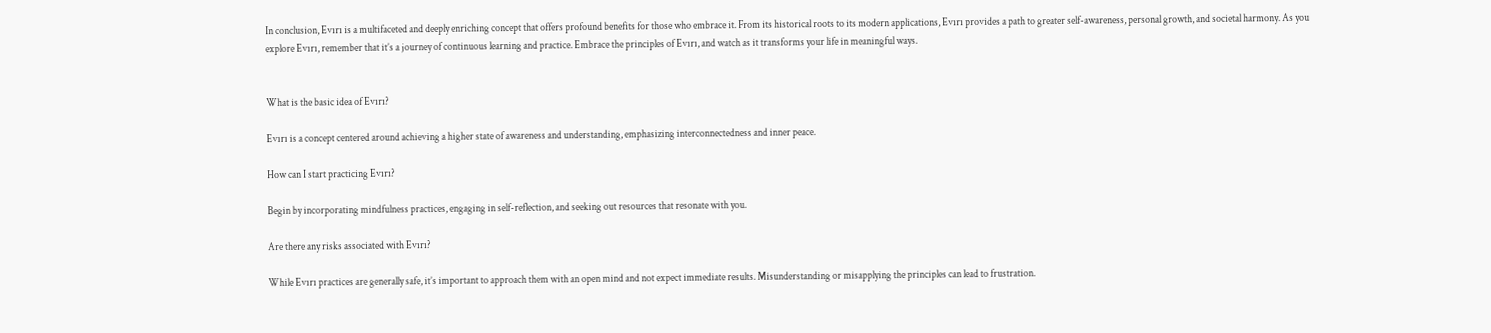In conclusion, Evırı is a multifaceted and deeply enriching concept that offers profound benefits for those who embrace it. From its historical roots to its modern applications, Evırı provides a path to greater self-awareness, personal growth, and societal harmony. As you explore Evırı, remember that it’s a journey of continuous learning and practice. Embrace the principles of Evırı, and watch as it transforms your life in meaningful ways.


What is the basic idea of Evırı?

Evırı is a concept centered around achieving a higher state of awareness and understanding, emphasizing interconnectedness and inner peace.

How can I start practicing Evırı?

Begin by incorporating mindfulness practices, engaging in self-reflection, and seeking out resources that resonate with you.

Are there any risks associated with Evırı?

While Evırı practices are generally safe, it’s important to approach them with an open mind and not expect immediate results. Misunderstanding or misapplying the principles can lead to frustration.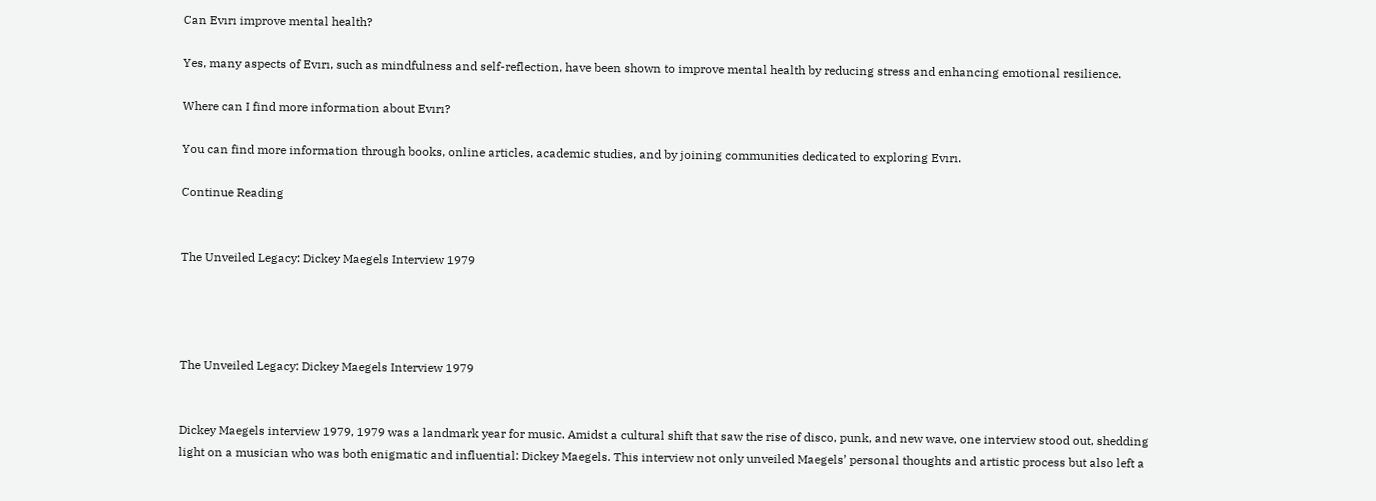Can Evırı improve mental health?

Yes, many aspects of Evırı, such as mindfulness and self-reflection, have been shown to improve mental health by reducing stress and enhancing emotional resilience.

Where can I find more information about Evırı?

You can find more information through books, online articles, academic studies, and by joining communities dedicated to exploring Evırı.

Continue Reading


The Unveiled Legacy: Dickey Maegels Interview 1979




The Unveiled Legacy: Dickey Maegels Interview 1979


Dickey Maegels interview 1979, 1979 was a landmark year for music. Amidst a cultural shift that saw the rise of disco, punk, and new wave, one interview stood out, shedding light on a musician who was both enigmatic and influential: Dickey Maegels. This interview not only unveiled Maegels’ personal thoughts and artistic process but also left a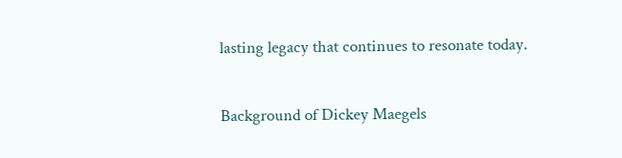lasting legacy that continues to resonate today.

Background of Dickey Maegels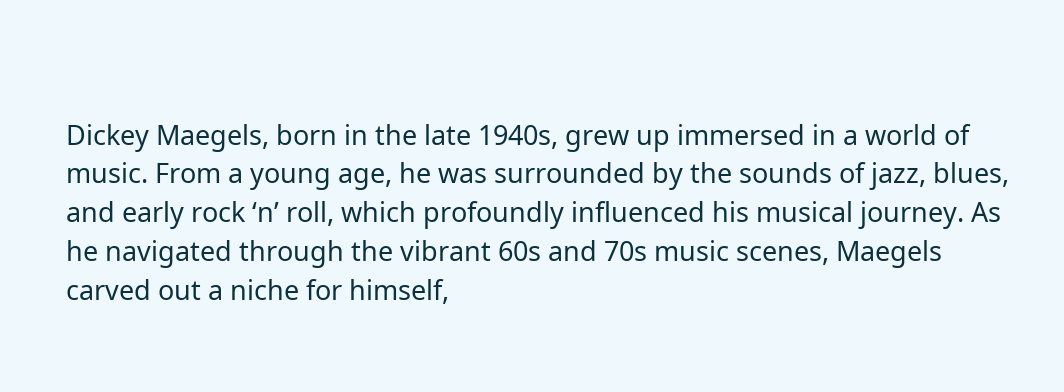Dickey Maegels, born in the late 1940s, grew up immersed in a world of music. From a young age, he was surrounded by the sounds of jazz, blues, and early rock ‘n’ roll, which profoundly influenced his musical journey. As he navigated through the vibrant 60s and 70s music scenes, Maegels carved out a niche for himself,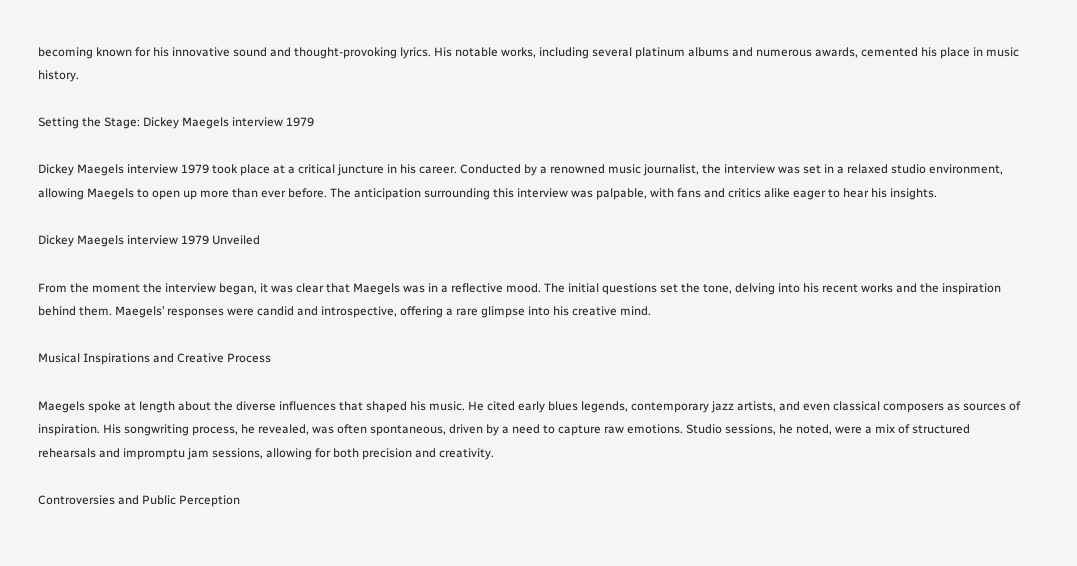becoming known for his innovative sound and thought-provoking lyrics. His notable works, including several platinum albums and numerous awards, cemented his place in music history.

Setting the Stage: Dickey Maegels interview 1979

Dickey Maegels interview 1979 took place at a critical juncture in his career. Conducted by a renowned music journalist, the interview was set in a relaxed studio environment, allowing Maegels to open up more than ever before. The anticipation surrounding this interview was palpable, with fans and critics alike eager to hear his insights.

Dickey Maegels interview 1979 Unveiled

From the moment the interview began, it was clear that Maegels was in a reflective mood. The initial questions set the tone, delving into his recent works and the inspiration behind them. Maegels’ responses were candid and introspective, offering a rare glimpse into his creative mind.

Musical Inspirations and Creative Process

Maegels spoke at length about the diverse influences that shaped his music. He cited early blues legends, contemporary jazz artists, and even classical composers as sources of inspiration. His songwriting process, he revealed, was often spontaneous, driven by a need to capture raw emotions. Studio sessions, he noted, were a mix of structured rehearsals and impromptu jam sessions, allowing for both precision and creativity.

Controversies and Public Perception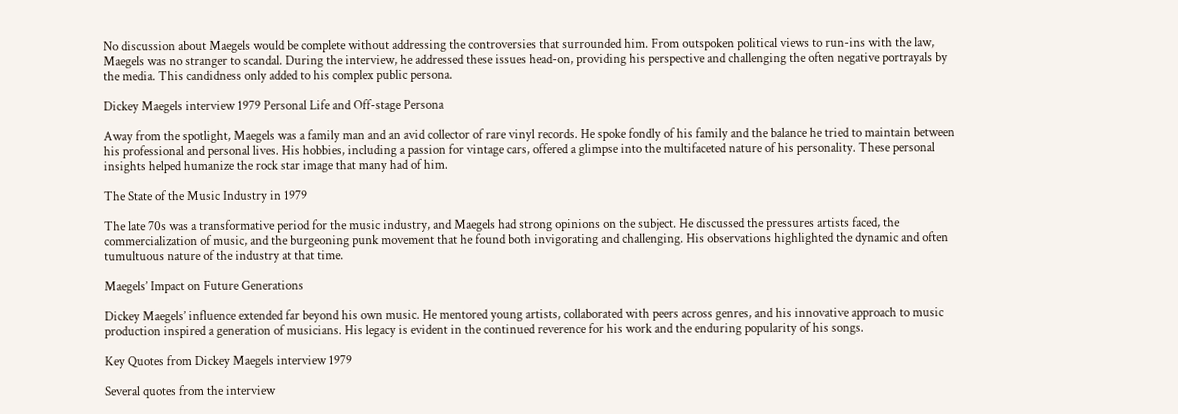No discussion about Maegels would be complete without addressing the controversies that surrounded him. From outspoken political views to run-ins with the law, Maegels was no stranger to scandal. During the interview, he addressed these issues head-on, providing his perspective and challenging the often negative portrayals by the media. This candidness only added to his complex public persona.

Dickey Maegels interview 1979 Personal Life and Off-stage Persona

Away from the spotlight, Maegels was a family man and an avid collector of rare vinyl records. He spoke fondly of his family and the balance he tried to maintain between his professional and personal lives. His hobbies, including a passion for vintage cars, offered a glimpse into the multifaceted nature of his personality. These personal insights helped humanize the rock star image that many had of him.

The State of the Music Industry in 1979

The late 70s was a transformative period for the music industry, and Maegels had strong opinions on the subject. He discussed the pressures artists faced, the commercialization of music, and the burgeoning punk movement that he found both invigorating and challenging. His observations highlighted the dynamic and often tumultuous nature of the industry at that time.

Maegels’ Impact on Future Generations

Dickey Maegels’ influence extended far beyond his own music. He mentored young artists, collaborated with peers across genres, and his innovative approach to music production inspired a generation of musicians. His legacy is evident in the continued reverence for his work and the enduring popularity of his songs.

Key Quotes from Dickey Maegels interview 1979

Several quotes from the interview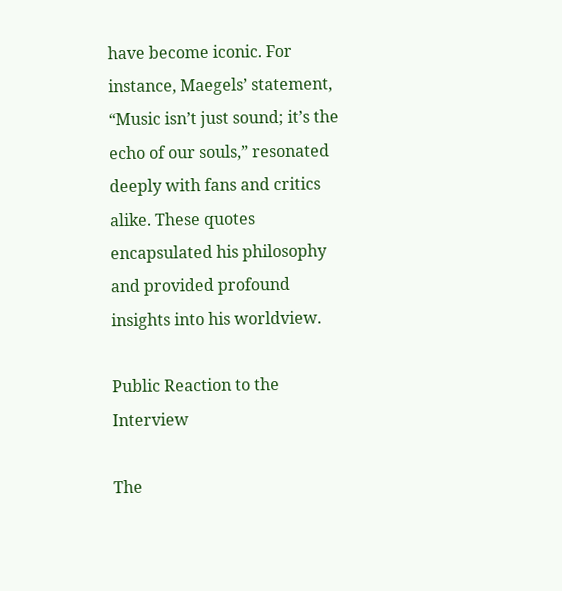have become iconic. For instance, Maegels’ statement, “Music isn’t just sound; it’s the echo of our souls,” resonated deeply with fans and critics alike. These quotes encapsulated his philosophy and provided profound insights into his worldview.

Public Reaction to the Interview

The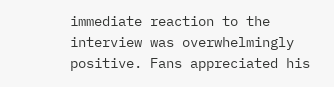immediate reaction to the interview was overwhelmingly positive. Fans appreciated his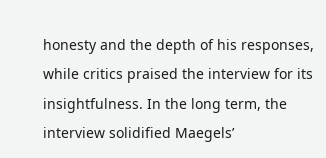honesty and the depth of his responses, while critics praised the interview for its insightfulness. In the long term, the interview solidified Maegels’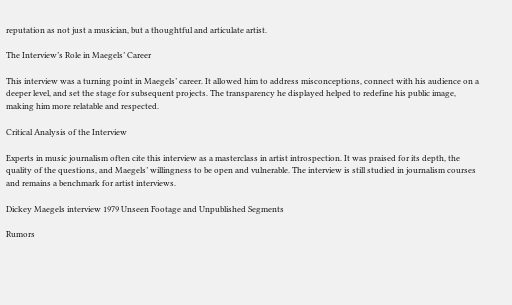reputation as not just a musician, but a thoughtful and articulate artist.

The Interview’s Role in Maegels’ Career

This interview was a turning point in Maegels’ career. It allowed him to address misconceptions, connect with his audience on a deeper level, and set the stage for subsequent projects. The transparency he displayed helped to redefine his public image, making him more relatable and respected.

Critical Analysis of the Interview

Experts in music journalism often cite this interview as a masterclass in artist introspection. It was praised for its depth, the quality of the questions, and Maegels’ willingness to be open and vulnerable. The interview is still studied in journalism courses and remains a benchmark for artist interviews.

Dickey Maegels interview 1979 Unseen Footage and Unpublished Segments

Rumors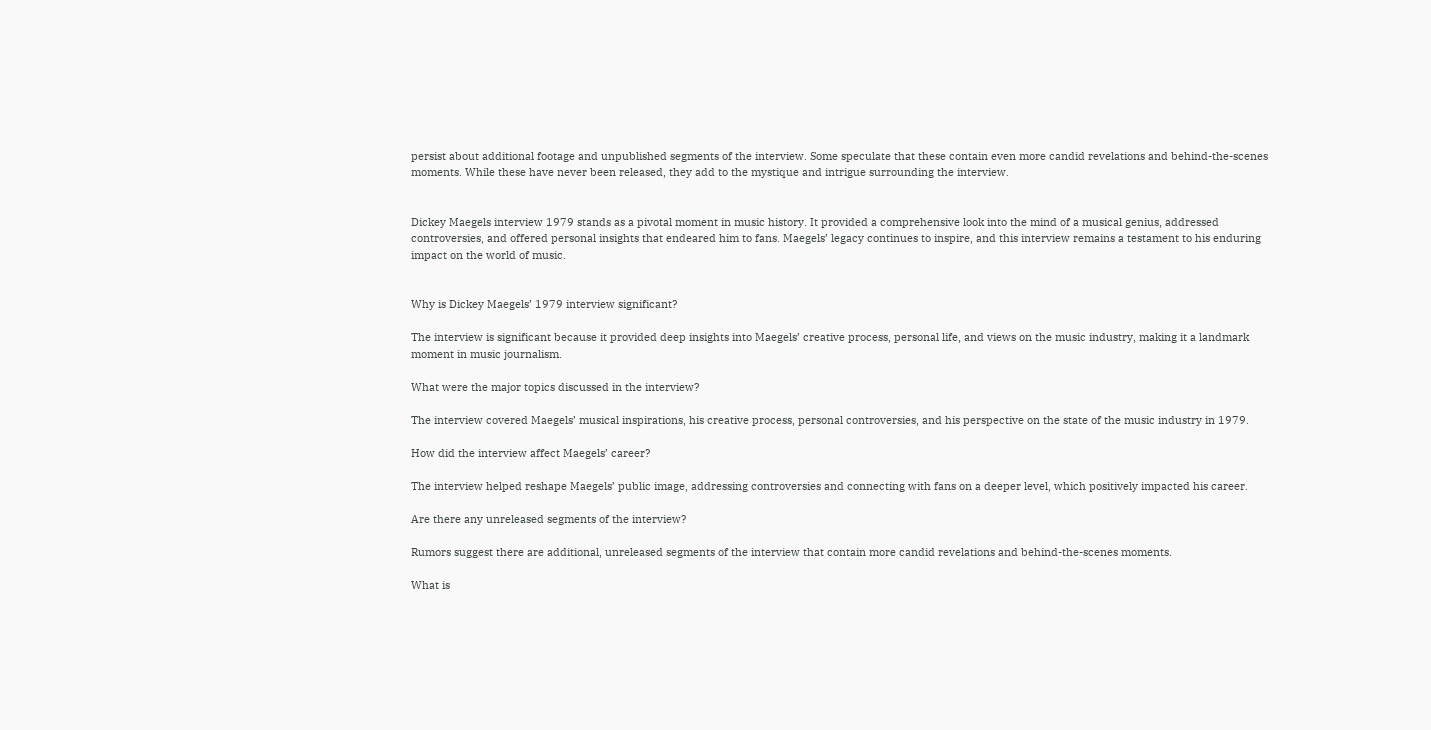persist about additional footage and unpublished segments of the interview. Some speculate that these contain even more candid revelations and behind-the-scenes moments. While these have never been released, they add to the mystique and intrigue surrounding the interview.


Dickey Maegels interview 1979 stands as a pivotal moment in music history. It provided a comprehensive look into the mind of a musical genius, addressed controversies, and offered personal insights that endeared him to fans. Maegels’ legacy continues to inspire, and this interview remains a testament to his enduring impact on the world of music.


Why is Dickey Maegels’ 1979 interview significant?

The interview is significant because it provided deep insights into Maegels’ creative process, personal life, and views on the music industry, making it a landmark moment in music journalism.

What were the major topics discussed in the interview?

The interview covered Maegels’ musical inspirations, his creative process, personal controversies, and his perspective on the state of the music industry in 1979.

How did the interview affect Maegels’ career?

The interview helped reshape Maegels’ public image, addressing controversies and connecting with fans on a deeper level, which positively impacted his career.

Are there any unreleased segments of the interview?

Rumors suggest there are additional, unreleased segments of the interview that contain more candid revelations and behind-the-scenes moments.

What is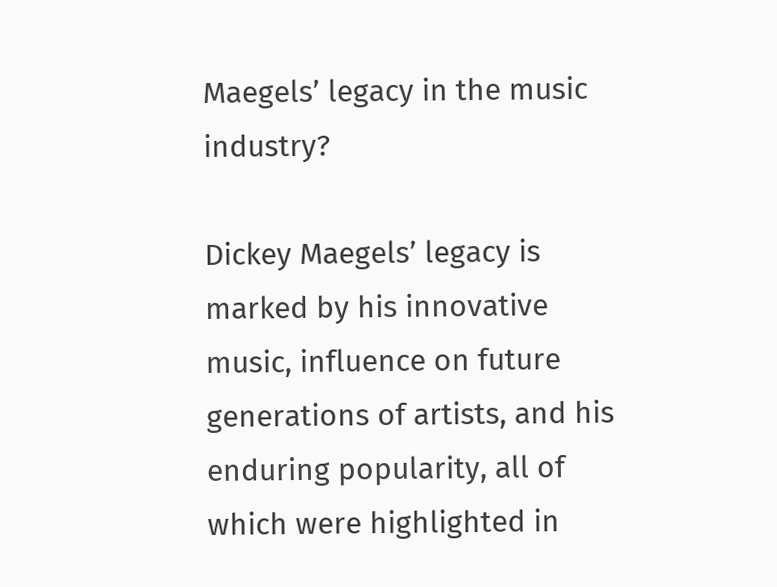Maegels’ legacy in the music industry?

Dickey Maegels’ legacy is marked by his innovative music, influence on future generations of artists, and his enduring popularity, all of which were highlighted in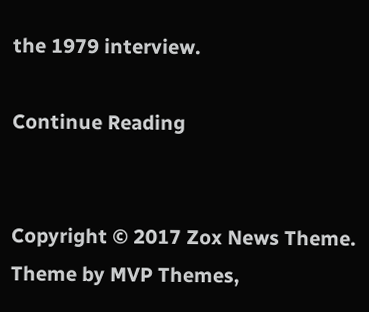the 1979 interview.

Continue Reading


Copyright © 2017 Zox News Theme. Theme by MVP Themes,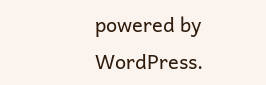powered by WordPress.